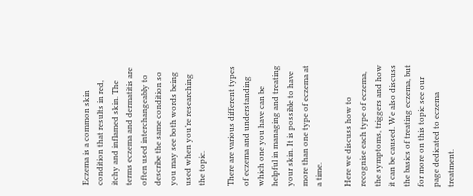Eczema is a common skin condition that results in red, itchy and inflamed skin. The terms eczema and dermatitis are often used interchangeably to describe the same condition so you may see both words being used when you’re researching the topic.

There are various different types of eczema and understanding which one you have can be helpful in managing and treating your skin. It is possible to have more than one type of eczema at a time.

Here we discuss how to recognise each type of eczema, the symptoms, triggers and how it can be caused. We also discuss the basics of treating eczema, but for more on this topic see our page dedicated to eczema treatment.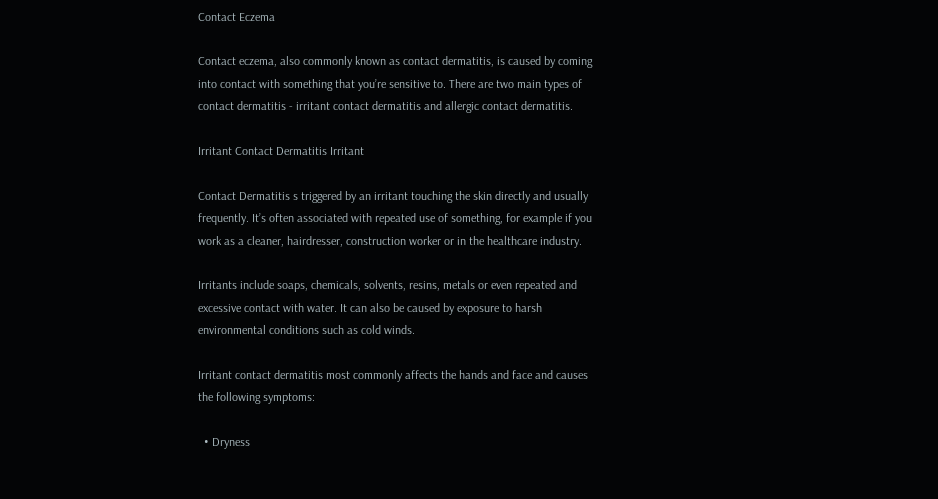Contact Eczema

Contact eczema, also commonly known as contact dermatitis, is caused by coming into contact with something that you’re sensitive to. There are two main types of contact dermatitis - irritant contact dermatitis and allergic contact dermatitis.

Irritant Contact Dermatitis Irritant

Contact Dermatitis s triggered by an irritant touching the skin directly and usually frequently. It’s often associated with repeated use of something, for example if you work as a cleaner, hairdresser, construction worker or in the healthcare industry.

Irritants include soaps, chemicals, solvents, resins, metals or even repeated and excessive contact with water. It can also be caused by exposure to harsh environmental conditions such as cold winds.

Irritant contact dermatitis most commonly affects the hands and face and causes the following symptoms:

  • Dryness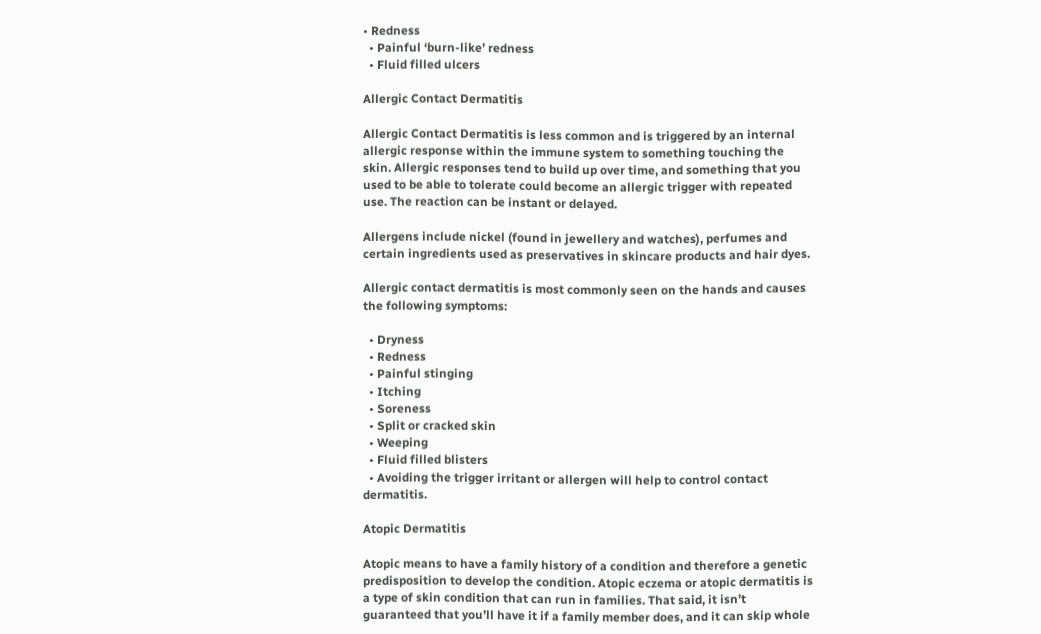• Redness
  • Painful ‘burn-like’ redness
  • Fluid filled ulcers

Allergic Contact Dermatitis

Allergic Contact Dermatitis is less common and is triggered by an internal allergic response within the immune system to something touching the skin. Allergic responses tend to build up over time, and something that you used to be able to tolerate could become an allergic trigger with repeated use. The reaction can be instant or delayed.

Allergens include nickel (found in jewellery and watches), perfumes and certain ingredients used as preservatives in skincare products and hair dyes.

Allergic contact dermatitis is most commonly seen on the hands and causes the following symptoms:

  • Dryness
  • Redness
  • Painful stinging
  • Itching
  • Soreness
  • Split or cracked skin
  • Weeping
  • Fluid filled blisters
  • Avoiding the trigger irritant or allergen will help to control contact dermatitis.

Atopic Dermatitis

Atopic means to have a family history of a condition and therefore a genetic predisposition to develop the condition. Atopic eczema or atopic dermatitis is a type of skin condition that can run in families. That said, it isn’t guaranteed that you’ll have it if a family member does, and it can skip whole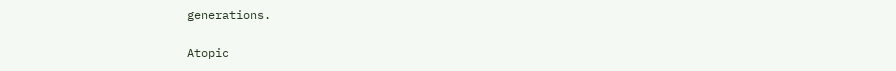generations.

Atopic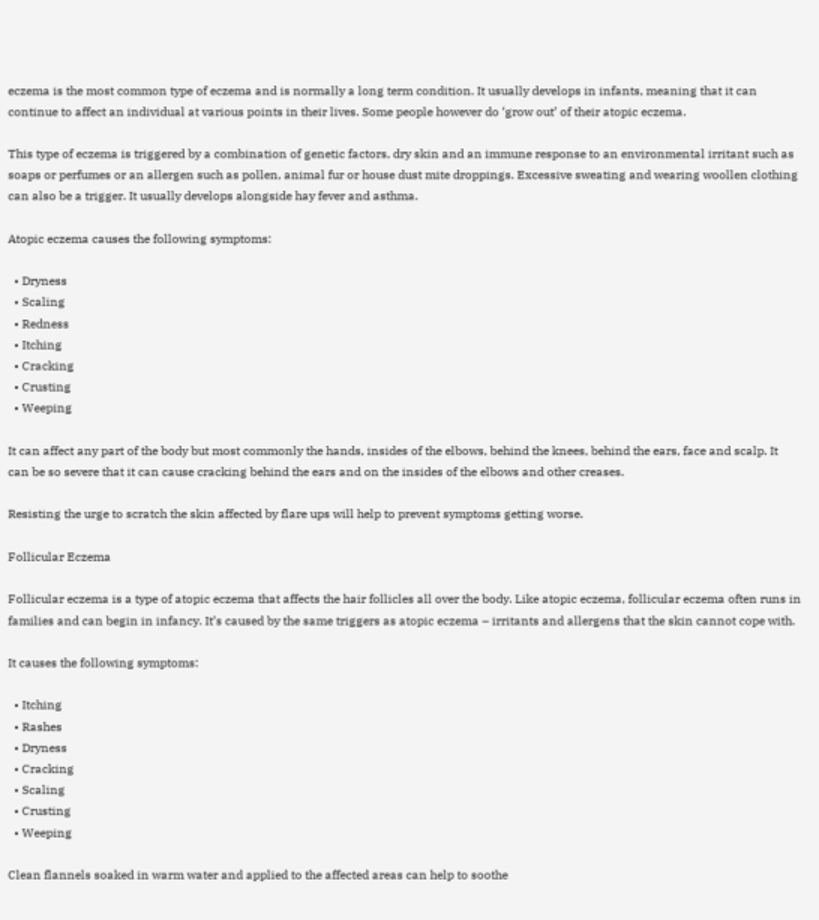eczema is the most common type of eczema and is normally a long term condition. It usually develops in infants, meaning that it can continue to affect an individual at various points in their lives. Some people however do ‘grow out’ of their atopic eczema.

This type of eczema is triggered by a combination of genetic factors, dry skin and an immune response to an environmental irritant such as soaps or perfumes or an allergen such as pollen, animal fur or house dust mite droppings. Excessive sweating and wearing woollen clothing can also be a trigger. It usually develops alongside hay fever and asthma.

Atopic eczema causes the following symptoms:

  • Dryness
  • Scaling
  • Redness
  • Itching
  • Cracking
  • Crusting
  • Weeping

It can affect any part of the body but most commonly the hands, insides of the elbows, behind the knees, behind the ears, face and scalp. It can be so severe that it can cause cracking behind the ears and on the insides of the elbows and other creases.

Resisting the urge to scratch the skin affected by flare ups will help to prevent symptoms getting worse.

Follicular Eczema

Follicular eczema is a type of atopic eczema that affects the hair follicles all over the body. Like atopic eczema, follicular eczema often runs in families and can begin in infancy. It’s caused by the same triggers as atopic eczema – irritants and allergens that the skin cannot cope with.

It causes the following symptoms:

  • Itching
  • Rashes
  • Dryness
  • Cracking
  • Scaling
  • Crusting
  • Weeping

Clean flannels soaked in warm water and applied to the affected areas can help to soothe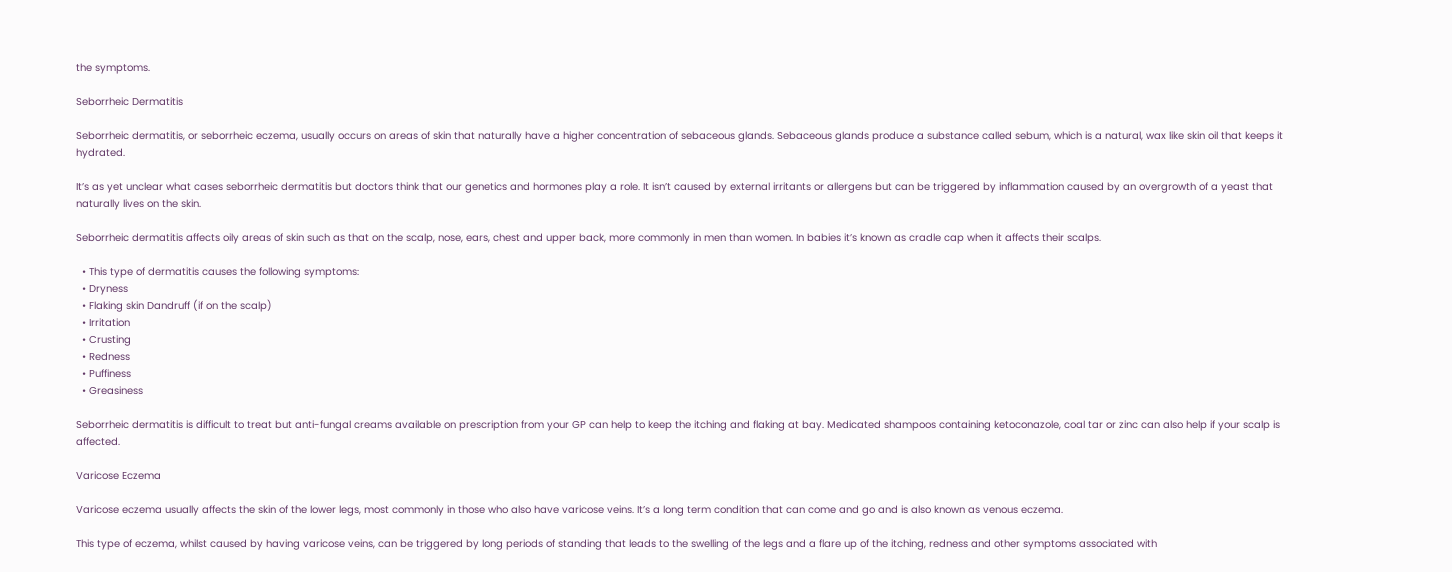the symptoms.

Seborrheic Dermatitis

Seborrheic dermatitis, or seborrheic eczema, usually occurs on areas of skin that naturally have a higher concentration of sebaceous glands. Sebaceous glands produce a substance called sebum, which is a natural, wax like skin oil that keeps it hydrated.

It’s as yet unclear what cases seborrheic dermatitis but doctors think that our genetics and hormones play a role. It isn’t caused by external irritants or allergens but can be triggered by inflammation caused by an overgrowth of a yeast that naturally lives on the skin.

Seborrheic dermatitis affects oily areas of skin such as that on the scalp, nose, ears, chest and upper back, more commonly in men than women. In babies it’s known as cradle cap when it affects their scalps.

  • This type of dermatitis causes the following symptoms:
  • Dryness
  • Flaking skin Dandruff (if on the scalp)
  • Irritation
  • Crusting
  • Redness
  • Puffiness
  • Greasiness

Seborrheic dermatitis is difficult to treat but anti-fungal creams available on prescription from your GP can help to keep the itching and flaking at bay. Medicated shampoos containing ketoconazole, coal tar or zinc can also help if your scalp is affected.

Varicose Eczema

Varicose eczema usually affects the skin of the lower legs, most commonly in those who also have varicose veins. It’s a long term condition that can come and go and is also known as venous eczema.

This type of eczema, whilst caused by having varicose veins, can be triggered by long periods of standing that leads to the swelling of the legs and a flare up of the itching, redness and other symptoms associated with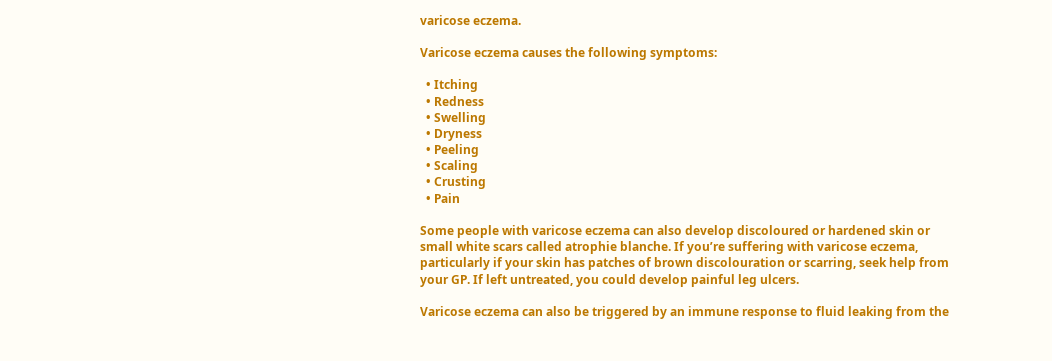varicose eczema.

Varicose eczema causes the following symptoms:

  • Itching
  • Redness
  • Swelling
  • Dryness
  • Peeling
  • Scaling
  • Crusting
  • Pain

Some people with varicose eczema can also develop discoloured or hardened skin or small white scars called atrophie blanche. If you’re suffering with varicose eczema, particularly if your skin has patches of brown discolouration or scarring, seek help from your GP. If left untreated, you could develop painful leg ulcers.

Varicose eczema can also be triggered by an immune response to fluid leaking from the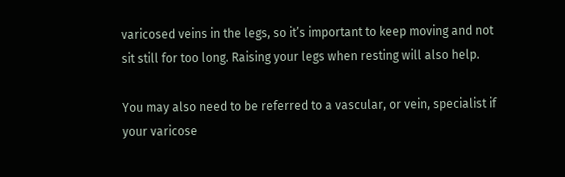varicosed veins in the legs, so it’s important to keep moving and not sit still for too long. Raising your legs when resting will also help.

You may also need to be referred to a vascular, or vein, specialist if your varicose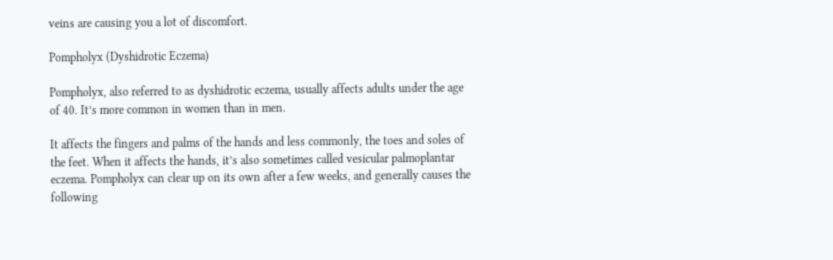veins are causing you a lot of discomfort.

Pompholyx (Dyshidrotic Eczema)

Pompholyx, also referred to as dyshidrotic eczema, usually affects adults under the age of 40. It’s more common in women than in men.

It affects the fingers and palms of the hands and less commonly, the toes and soles of the feet. When it affects the hands, it’s also sometimes called vesicular palmoplantar eczema. Pompholyx can clear up on its own after a few weeks, and generally causes the following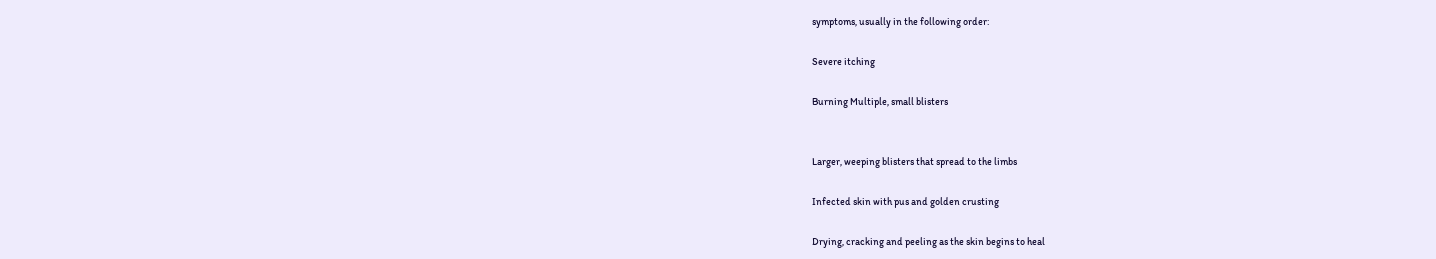symptoms, usually in the following order:

Severe itching

Burning Multiple, small blisters


Larger, weeping blisters that spread to the limbs

Infected skin with pus and golden crusting

Drying, cracking and peeling as the skin begins to heal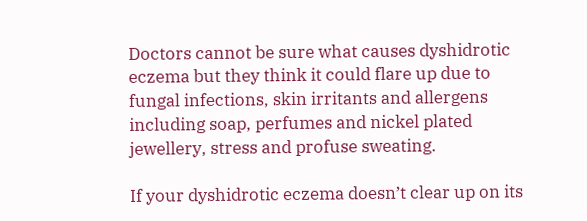Doctors cannot be sure what causes dyshidrotic eczema but they think it could flare up due to fungal infections, skin irritants and allergens including soap, perfumes and nickel plated jewellery, stress and profuse sweating.

If your dyshidrotic eczema doesn’t clear up on its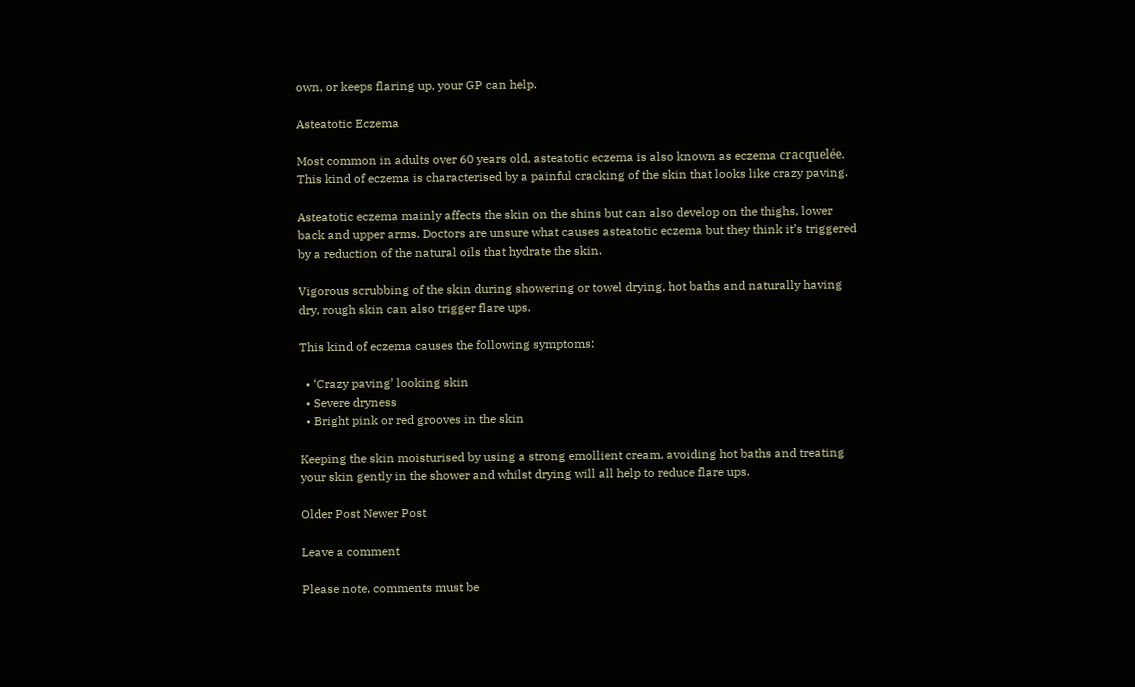own, or keeps flaring up, your GP can help.

Asteatotic Eczema

Most common in adults over 60 years old, asteatotic eczema is also known as eczema cracquelée. This kind of eczema is characterised by a painful cracking of the skin that looks like crazy paving.

Asteatotic eczema mainly affects the skin on the shins but can also develop on the thighs, lower back and upper arms. Doctors are unsure what causes asteatotic eczema but they think it’s triggered by a reduction of the natural oils that hydrate the skin.

Vigorous scrubbing of the skin during showering or towel drying, hot baths and naturally having dry, rough skin can also trigger flare ups.

This kind of eczema causes the following symptoms:

  • ‘Crazy paving’ looking skin
  • Severe dryness
  • Bright pink or red grooves in the skin

Keeping the skin moisturised by using a strong emollient cream, avoiding hot baths and treating your skin gently in the shower and whilst drying will all help to reduce flare ups.

Older Post Newer Post

Leave a comment

Please note, comments must be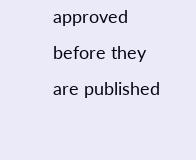approved before they are published